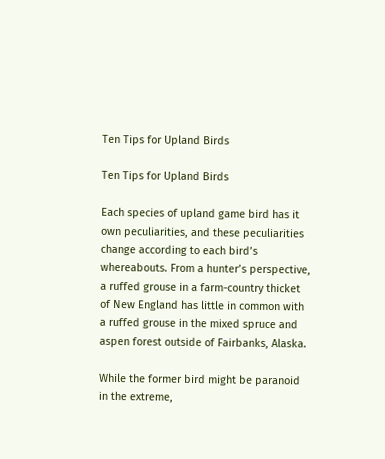Ten Tips for Upland Birds

Ten Tips for Upland Birds

Each species of upland game bird has it own peculiarities, and these peculiarities change according to each bird’s whereabouts. From a hunter’s perspective, a ruffed grouse in a farm-country thicket of New England has little in common with a ruffed grouse in the mixed spruce and aspen forest outside of Fairbanks, Alaska.

While the former bird might be paranoid in the extreme,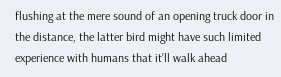flushing at the mere sound of an opening truck door in the distance, the latter bird might have such limited experience with humans that it’ll walk ahead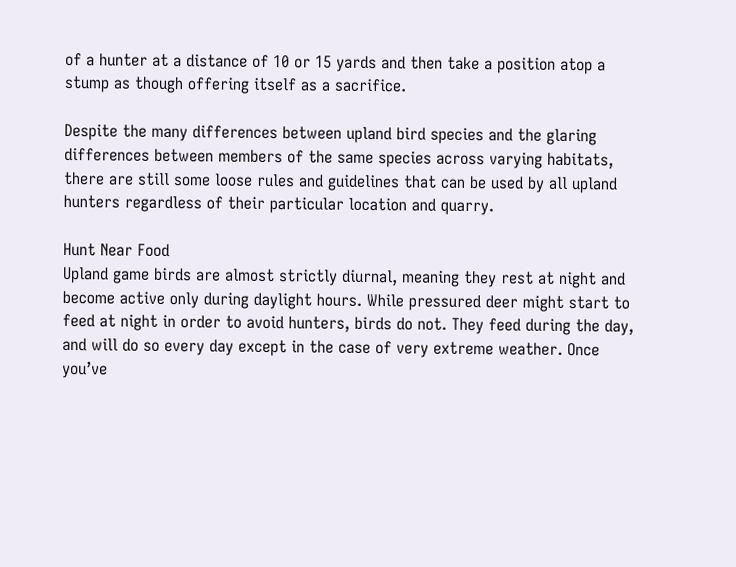of a hunter at a distance of 10 or 15 yards and then take a position atop a stump as though offering itself as a sacrifice.

Despite the many differences between upland bird species and the glaring differences between members of the same species across varying habitats, there are still some loose rules and guidelines that can be used by all upland hunters regardless of their particular location and quarry.

Hunt Near Food
Upland game birds are almost strictly diurnal, meaning they rest at night and become active only during daylight hours. While pressured deer might start to feed at night in order to avoid hunters, birds do not. They feed during the day, and will do so every day except in the case of very extreme weather. Once you’ve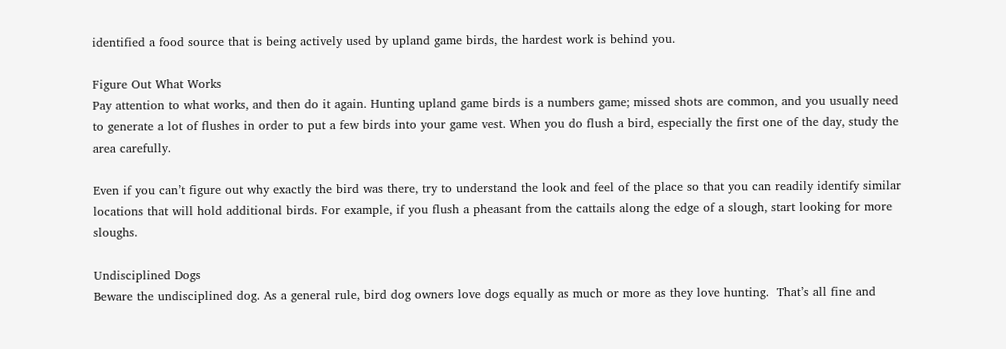identified a food source that is being actively used by upland game birds, the hardest work is behind you.

Figure Out What Works
Pay attention to what works, and then do it again. Hunting upland game birds is a numbers game; missed shots are common, and you usually need to generate a lot of flushes in order to put a few birds into your game vest. When you do flush a bird, especially the first one of the day, study the area carefully.

Even if you can’t figure out why exactly the bird was there, try to understand the look and feel of the place so that you can readily identify similar locations that will hold additional birds. For example, if you flush a pheasant from the cattails along the edge of a slough, start looking for more sloughs.

Undisciplined Dogs
Beware the undisciplined dog. As a general rule, bird dog owners love dogs equally as much or more as they love hunting.  That’s all fine and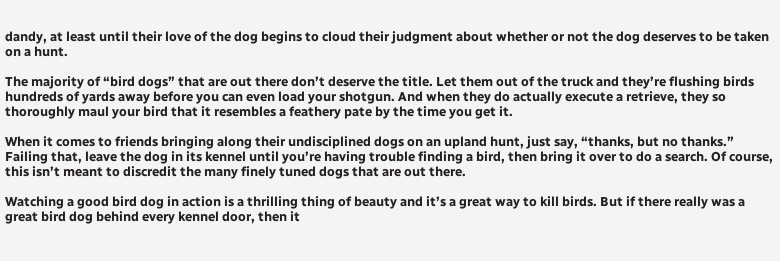dandy, at least until their love of the dog begins to cloud their judgment about whether or not the dog deserves to be taken on a hunt.

The majority of “bird dogs” that are out there don’t deserve the title. Let them out of the truck and they’re flushing birds hundreds of yards away before you can even load your shotgun. And when they do actually execute a retrieve, they so thoroughly maul your bird that it resembles a feathery pate by the time you get it.

When it comes to friends bringing along their undisciplined dogs on an upland hunt, just say, “thanks, but no thanks.” Failing that, leave the dog in its kennel until you’re having trouble finding a bird, then bring it over to do a search. Of course, this isn’t meant to discredit the many finely tuned dogs that are out there.

Watching a good bird dog in action is a thrilling thing of beauty and it’s a great way to kill birds. But if there really was a great bird dog behind every kennel door, then it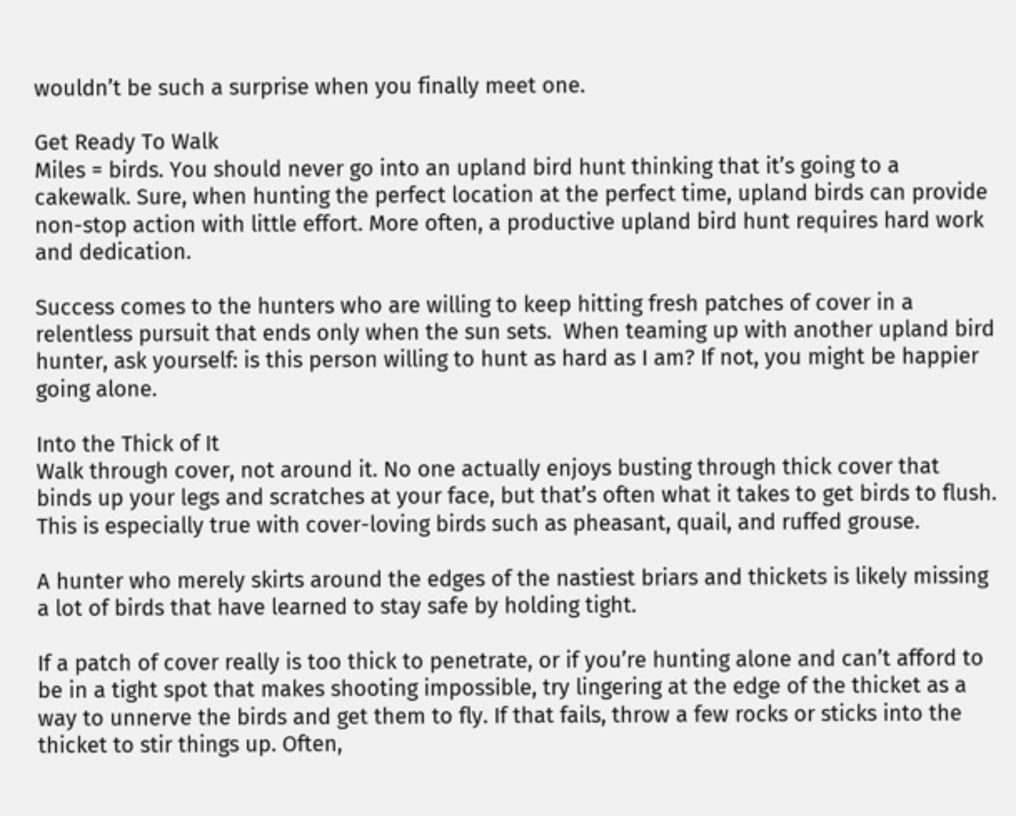wouldn’t be such a surprise when you finally meet one.

Get Ready To Walk
Miles = birds. You should never go into an upland bird hunt thinking that it’s going to a cakewalk. Sure, when hunting the perfect location at the perfect time, upland birds can provide non-stop action with little effort. More often, a productive upland bird hunt requires hard work and dedication.

Success comes to the hunters who are willing to keep hitting fresh patches of cover in a relentless pursuit that ends only when the sun sets.  When teaming up with another upland bird hunter, ask yourself: is this person willing to hunt as hard as I am? If not, you might be happier going alone.

Into the Thick of It
Walk through cover, not around it. No one actually enjoys busting through thick cover that binds up your legs and scratches at your face, but that’s often what it takes to get birds to flush. This is especially true with cover-loving birds such as pheasant, quail, and ruffed grouse.

A hunter who merely skirts around the edges of the nastiest briars and thickets is likely missing a lot of birds that have learned to stay safe by holding tight.

If a patch of cover really is too thick to penetrate, or if you’re hunting alone and can’t afford to be in a tight spot that makes shooting impossible, try lingering at the edge of the thicket as a way to unnerve the birds and get them to fly. If that fails, throw a few rocks or sticks into the thicket to stir things up. Often,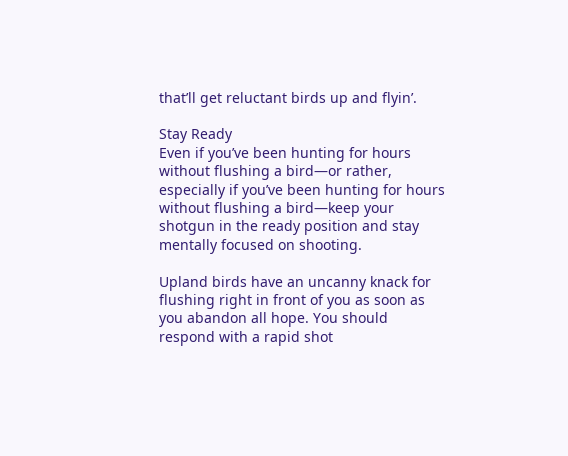that’ll get reluctant birds up and flyin’.

Stay Ready
Even if you’ve been hunting for hours without flushing a bird—or rather, especially if you’ve been hunting for hours without flushing a bird—keep your shotgun in the ready position and stay mentally focused on shooting.

Upland birds have an uncanny knack for flushing right in front of you as soon as you abandon all hope. You should respond with a rapid shot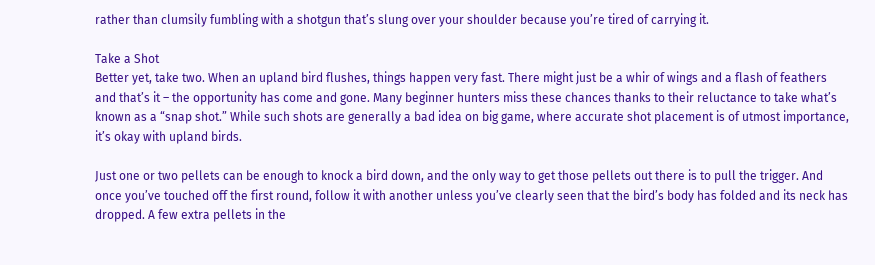rather than clumsily fumbling with a shotgun that’s slung over your shoulder because you’re tired of carrying it.

Take a Shot
Better yet, take two. When an upland bird flushes, things happen very fast. There might just be a whir of wings and a flash of feathers and that’s it – the opportunity has come and gone. Many beginner hunters miss these chances thanks to their reluctance to take what’s known as a “snap shot.” While such shots are generally a bad idea on big game, where accurate shot placement is of utmost importance, it’s okay with upland birds.

Just one or two pellets can be enough to knock a bird down, and the only way to get those pellets out there is to pull the trigger. And once you’ve touched off the first round, follow it with another unless you’ve clearly seen that the bird’s body has folded and its neck has dropped. A few extra pellets in the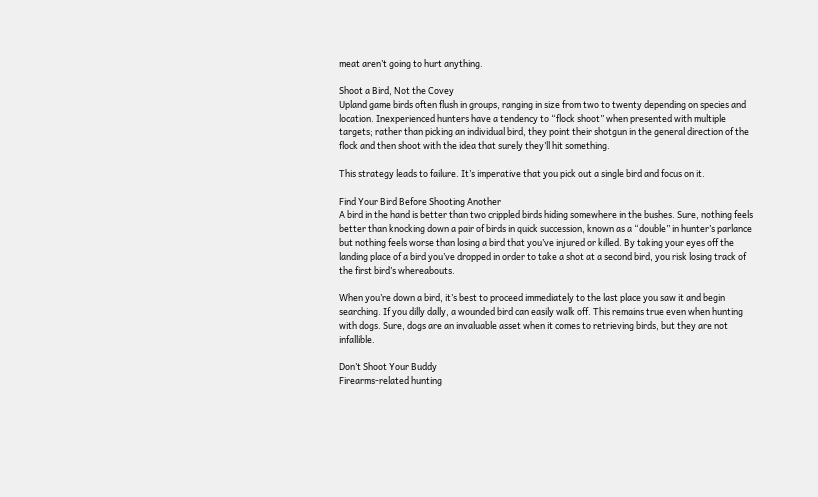meat aren’t going to hurt anything.

Shoot a Bird, Not the Covey
Upland game birds often flush in groups, ranging in size from two to twenty depending on species and location. Inexperienced hunters have a tendency to “flock shoot” when presented with multiple targets; rather than picking an individual bird, they point their shotgun in the general direction of the flock and then shoot with the idea that surely they’ll hit something.

This strategy leads to failure. It’s imperative that you pick out a single bird and focus on it.

Find Your Bird Before Shooting Another
A bird in the hand is better than two crippled birds hiding somewhere in the bushes. Sure, nothing feels better than knocking down a pair of birds in quick succession, known as a “double” in hunter’s parlance but nothing feels worse than losing a bird that you’ve injured or killed. By taking your eyes off the landing place of a bird you’ve dropped in order to take a shot at a second bird, you risk losing track of the first bird’s whereabouts.

When you’re down a bird, it’s best to proceed immediately to the last place you saw it and begin searching. If you dilly dally, a wounded bird can easily walk off. This remains true even when hunting with dogs. Sure, dogs are an invaluable asset when it comes to retrieving birds, but they are not infallible.

Don’t Shoot Your Buddy
Firearms-related hunting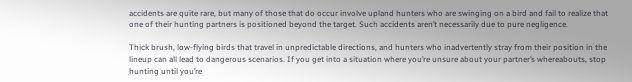accidents are quite rare, but many of those that do occur involve upland hunters who are swinging on a bird and fail to realize that one of their hunting partners is positioned beyond the target. Such accidents aren’t necessarily due to pure negligence.

Thick brush, low-flying birds that travel in unpredictable directions, and hunters who inadvertently stray from their position in the lineup can all lead to dangerous scenarios. If you get into a situation where you’re unsure about your partner’s whereabouts, stop hunting until you’re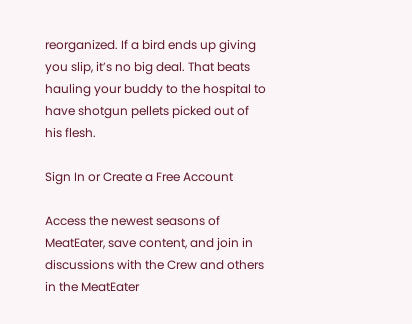reorganized. If a bird ends up giving you slip, it’s no big deal. That beats hauling your buddy to the hospital to have shotgun pellets picked out of his flesh.

Sign In or Create a Free Account

Access the newest seasons of MeatEater, save content, and join in discussions with the Crew and others in the MeatEater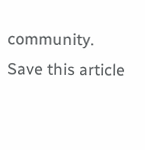community.
Save this article